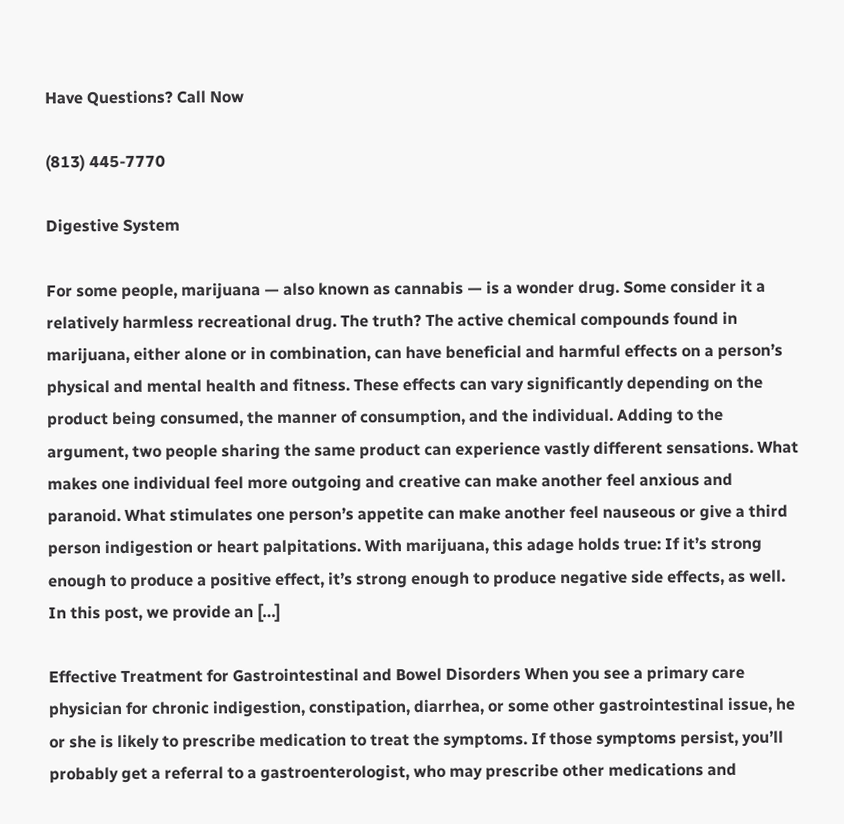Have Questions? Call Now

(813) 445-7770

Digestive System

For some people, marijuana — also known as cannabis — is a wonder drug. Some consider it a relatively harmless recreational drug. The truth? The active chemical compounds found in marijuana, either alone or in combination, can have beneficial and harmful effects on a person’s physical and mental health and fitness. These effects can vary significantly depending on the product being consumed, the manner of consumption, and the individual. Adding to the argument, two people sharing the same product can experience vastly different sensations. What makes one individual feel more outgoing and creative can make another feel anxious and paranoid. What stimulates one person’s appetite can make another feel nauseous or give a third person indigestion or heart palpitations. With marijuana, this adage holds true: If it’s strong enough to produce a positive effect, it’s strong enough to produce negative side effects, as well. In this post, we provide an […]

Effective Treatment for Gastrointestinal and Bowel Disorders When you see a primary care physician for chronic indigestion, constipation, diarrhea, or some other gastrointestinal issue, he or she is likely to prescribe medication to treat the symptoms. If those symptoms persist, you’ll probably get a referral to a gastroenterologist, who may prescribe other medications and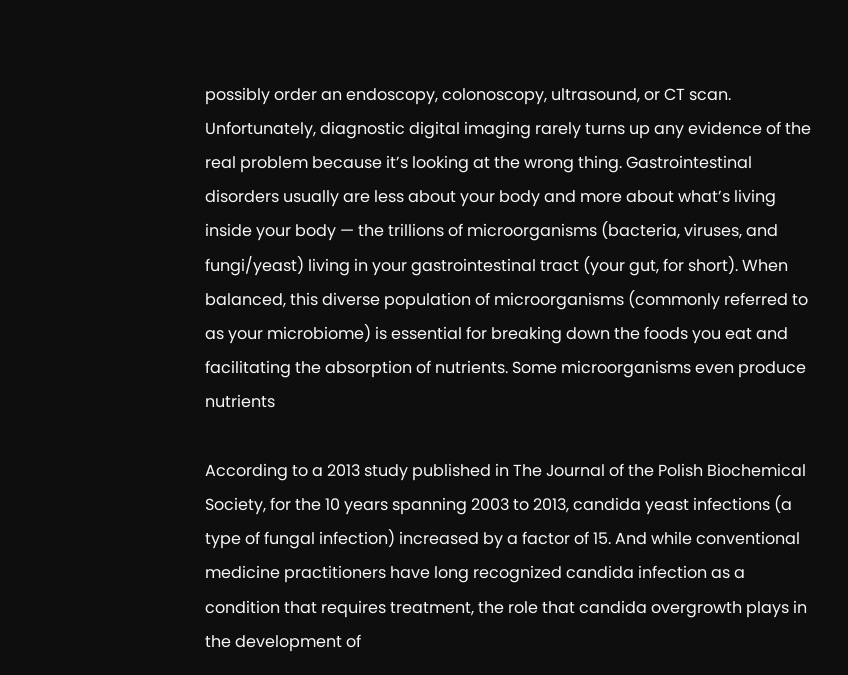possibly order an endoscopy, colonoscopy, ultrasound, or CT scan. Unfortunately, diagnostic digital imaging rarely turns up any evidence of the real problem because it’s looking at the wrong thing. Gastrointestinal disorders usually are less about your body and more about what’s living inside your body — the trillions of microorganisms (bacteria, viruses, and fungi/yeast) living in your gastrointestinal tract (your gut, for short). When balanced, this diverse population of microorganisms (commonly referred to as your microbiome) is essential for breaking down the foods you eat and facilitating the absorption of nutrients. Some microorganisms even produce nutrients

According to a 2013 study published in The Journal of the Polish Biochemical Society, for the 10 years spanning 2003 to 2013, candida yeast infections (a type of fungal infection) increased by a factor of 15. And while conventional medicine practitioners have long recognized candida infection as a condition that requires treatment, the role that candida overgrowth plays in the development of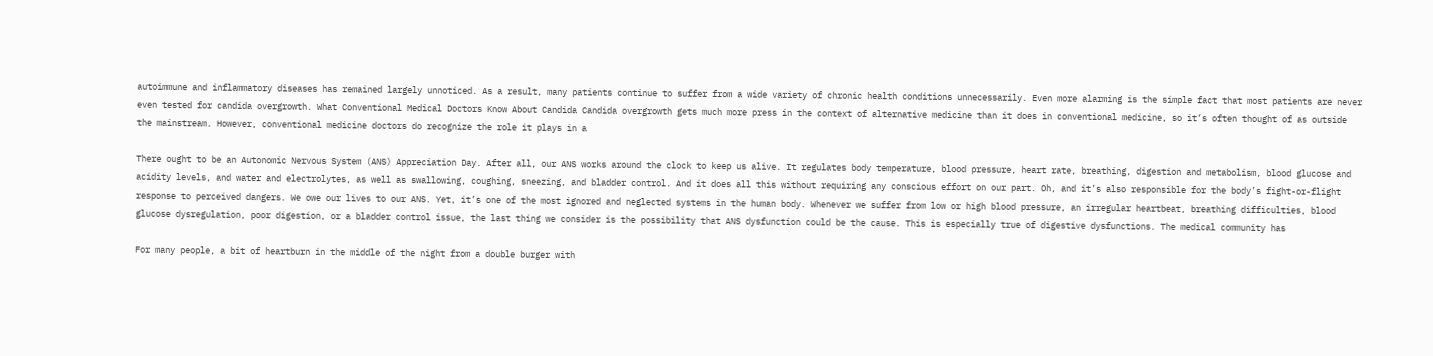autoimmune and inflammatory diseases has remained largely unnoticed. As a result, many patients continue to suffer from a wide variety of chronic health conditions unnecessarily. Even more alarming is the simple fact that most patients are never even tested for candida overgrowth. What Conventional Medical Doctors Know About Candida Candida overgrowth gets much more press in the context of alternative medicine than it does in conventional medicine, so it’s often thought of as outside the mainstream. However, conventional medicine doctors do recognize the role it plays in a

There ought to be an Autonomic Nervous System (ANS) Appreciation Day. After all, our ANS works around the clock to keep us alive. It regulates body temperature, blood pressure, heart rate, breathing, digestion and metabolism, blood glucose and acidity levels, and water and electrolytes, as well as swallowing, coughing, sneezing, and bladder control. And it does all this without requiring any conscious effort on our part. Oh, and it’s also responsible for the body’s fight-or-flight response to perceived dangers. We owe our lives to our ANS. Yet, it’s one of the most ignored and neglected systems in the human body. Whenever we suffer from low or high blood pressure, an irregular heartbeat, breathing difficulties, blood glucose dysregulation, poor digestion, or a bladder control issue, the last thing we consider is the possibility that ANS dysfunction could be the cause. This is especially true of digestive dysfunctions. The medical community has

For many people, a bit of heartburn in the middle of the night from a double burger with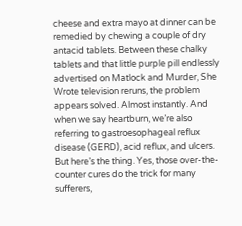cheese and extra mayo at dinner can be remedied by chewing a couple of dry antacid tablets. Between these chalky tablets and that little purple pill endlessly advertised on Matlock and Murder, She Wrote television reruns, the problem appears solved. Almost instantly. And when we say heartburn, we’re also referring to gastroesophageal reflux disease (GERD), acid reflux, and ulcers. But here’s the thing. Yes, those over-the-counter cures do the trick for many sufferers,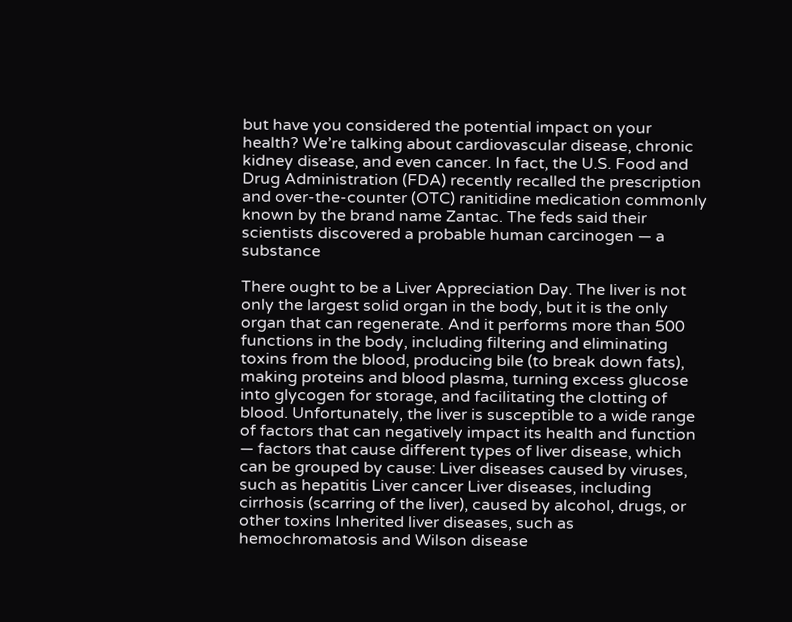but have you considered the potential impact on your health? We’re talking about cardiovascular disease, chronic kidney disease, and even cancer. In fact, the U.S. Food and Drug Administration (FDA) recently recalled the prescription and over-the-counter (OTC) ranitidine medication commonly known by the brand name Zantac. The feds said their scientists discovered a probable human carcinogen — a substance

There ought to be a Liver Appreciation Day. The liver is not only the largest solid organ in the body, but it is the only organ that can regenerate. And it performs more than 500 functions in the body, including filtering and eliminating toxins from the blood, producing bile (to break down fats), making proteins and blood plasma, turning excess glucose into glycogen for storage, and facilitating the clotting of blood. Unfortunately, the liver is susceptible to a wide range of factors that can negatively impact its health and function — factors that cause different types of liver disease, which can be grouped by cause: Liver diseases caused by viruses, such as hepatitis Liver cancer Liver diseases, including cirrhosis (scarring of the liver), caused by alcohol, drugs, or other toxins Inherited liver diseases, such as hemochromatosis and Wilson disease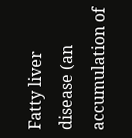Fatty liver disease (an accumulation of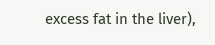excess fat in the liver),